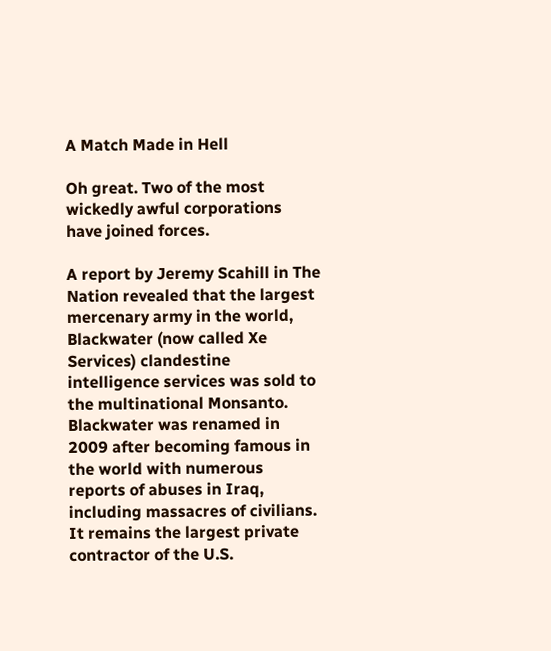A Match Made in Hell

Oh great. Two of the most wickedly awful corporations have joined forces.

A report by Jeremy Scahill in The Nation revealed that the largest mercenary army in the world, Blackwater (now called Xe Services) clandestine intelligence services was sold to the multinational Monsanto. Blackwater was renamed in 2009 after becoming famous in the world with numerous reports of abuses in Iraq, including massacres of civilians. It remains the largest private contractor of the U.S.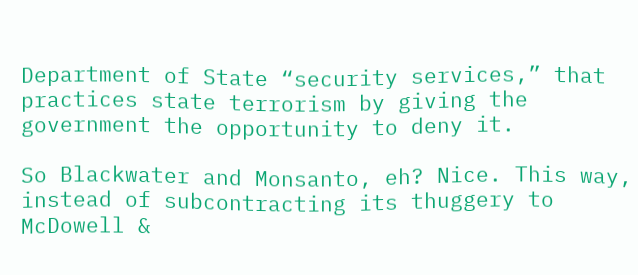Department of State “security services,” that practices state terrorism by giving the government the opportunity to deny it.

So Blackwater and Monsanto, eh? Nice. This way, instead of subcontracting its thuggery to McDowell &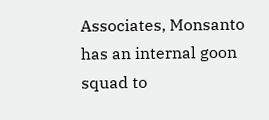Associates, Monsanto has an internal goon squad to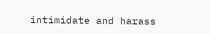intimidate and harass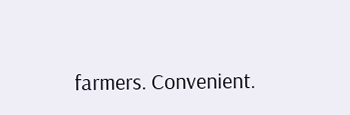farmers. Convenient.